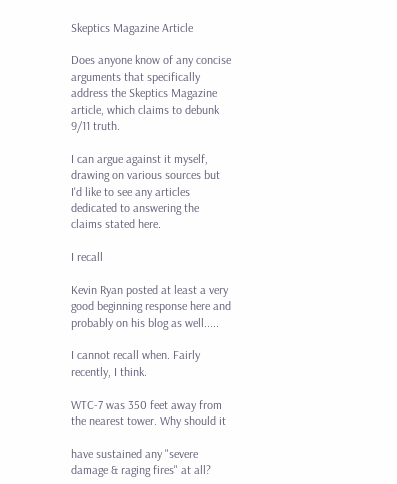Skeptics Magazine Article

Does anyone know of any concise arguments that specifically address the Skeptics Magazine article, which claims to debunk 9/11 truth.

I can argue against it myself, drawing on various sources but I'd like to see any articles dedicated to answering the claims stated here.

I recall

Kevin Ryan posted at least a very good beginning response here and probably on his blog as well.....

I cannot recall when. Fairly recently, I think.

WTC-7 was 350 feet away from the nearest tower. Why should it

have sustained any "severe damage & raging fires" at all?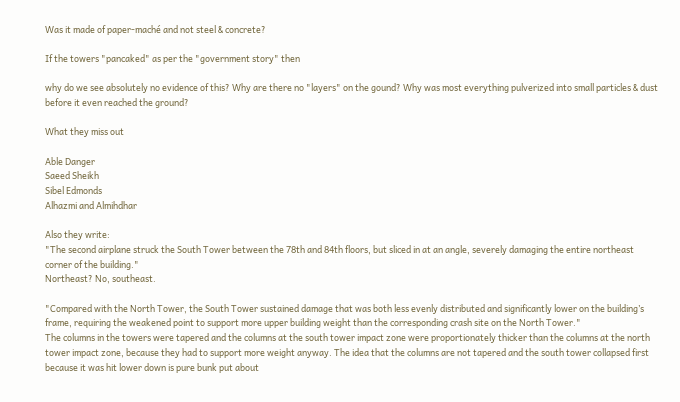Was it made of paper-maché and not steel & concrete?

If the towers "pancaked" as per the "government story" then

why do we see absolutely no evidence of this? Why are there no "layers" on the gound? Why was most everything pulverized into small particles & dust before it even reached the ground?

What they miss out

Able Danger
Saeed Sheikh
Sibel Edmonds
Alhazmi and Almihdhar

Also they write:
"The second airplane struck the South Tower between the 78th and 84th floors, but sliced in at an angle, severely damaging the entire northeast corner of the building."
Northeast? No, southeast.

"Compared with the North Tower, the South Tower sustained damage that was both less evenly distributed and significantly lower on the building’s frame, requiring the weakened point to support more upper building weight than the corresponding crash site on the North Tower."
The columns in the towers were tapered and the columns at the south tower impact zone were proportionately thicker than the columns at the north tower impact zone, because they had to support more weight anyway. The idea that the columns are not tapered and the south tower collapsed first because it was hit lower down is pure bunk put about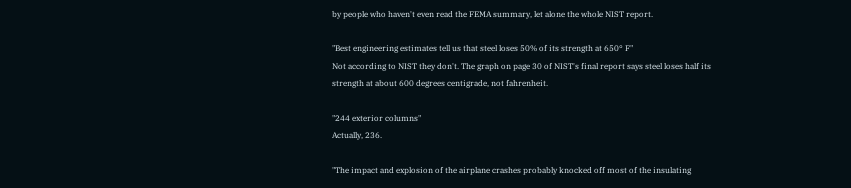by people who haven't even read the FEMA summary, let alone the whole NIST report.

"Best engineering estimates tell us that steel loses 50% of its strength at 650° F"
Not according to NIST they don't. The graph on page 30 of NIST's final report says steel loses half its strength at about 600 degrees centigrade, not fahrenheit.

"244 exterior columns"
Actually, 236.

"The impact and explosion of the airplane crashes probably knocked off most of the insulating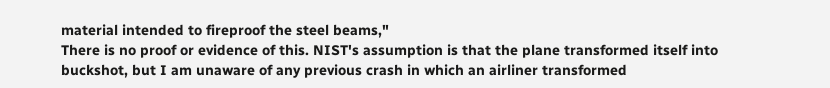material intended to fireproof the steel beams,"
There is no proof or evidence of this. NIST's assumption is that the plane transformed itself into buckshot, but I am unaware of any previous crash in which an airliner transformed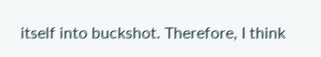itself into buckshot. Therefore, I think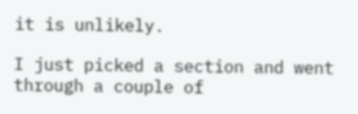it is unlikely.

I just picked a section and went through a couple of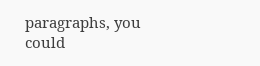paragraphs, you could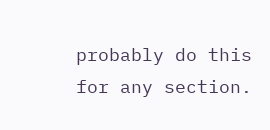probably do this for any section.